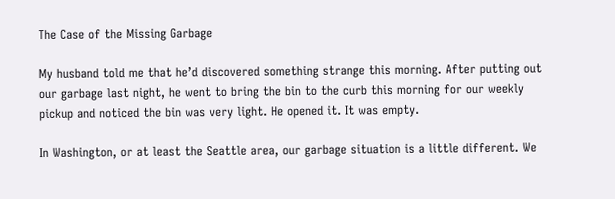The Case of the Missing Garbage

My husband told me that he’d discovered something strange this morning. After putting out our garbage last night, he went to bring the bin to the curb this morning for our weekly pickup and noticed the bin was very light. He opened it. It was empty.

In Washington, or at least the Seattle area, our garbage situation is a little different. We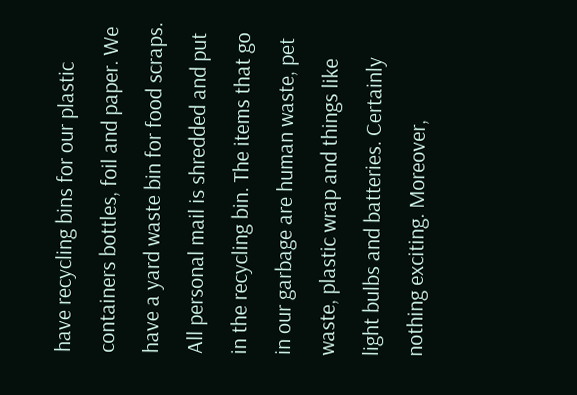have recycling bins for our plastic containers bottles, foil and paper. We have a yard waste bin for food scraps. All personal mail is shredded and put in the recycling bin. The items that go in our garbage are human waste, pet waste, plastic wrap and things like light bulbs and batteries. Certainly nothing exciting. Moreover,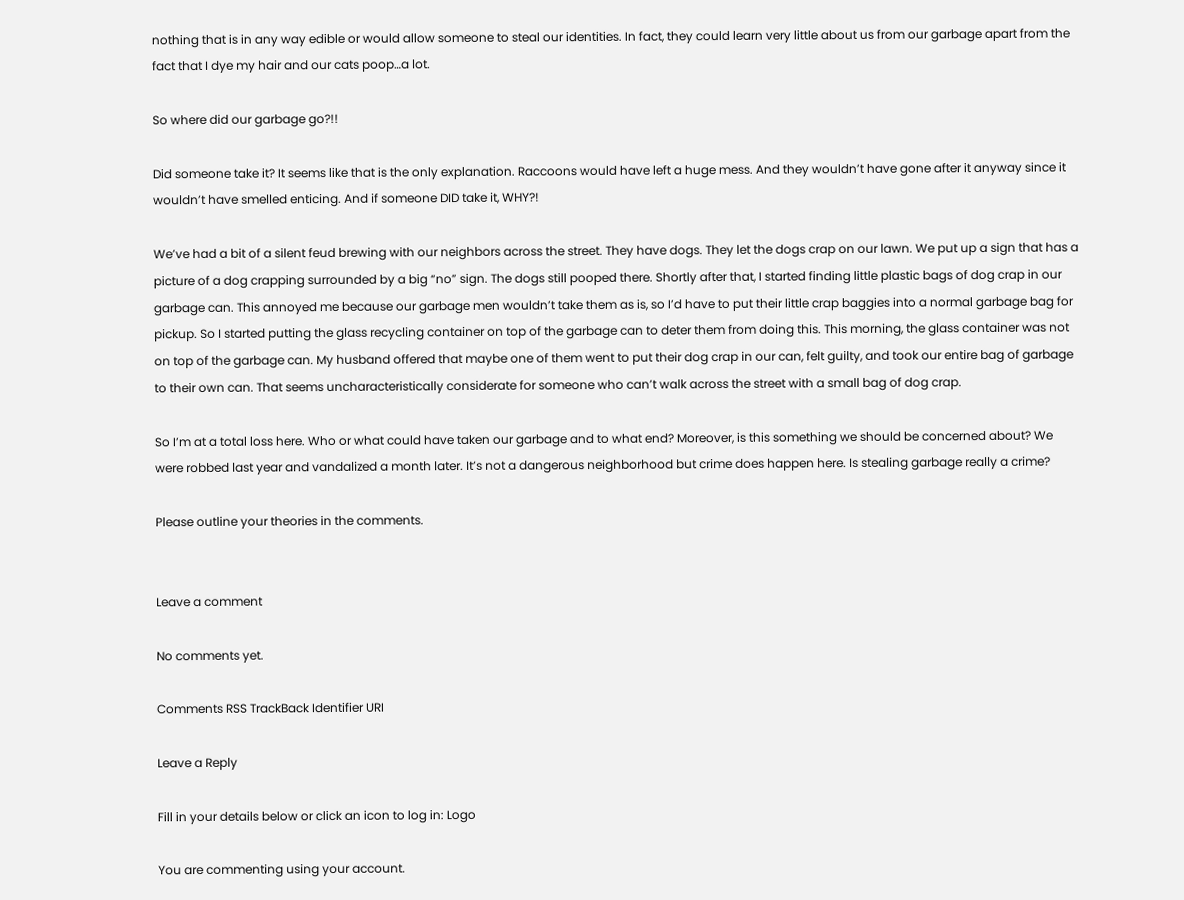nothing that is in any way edible or would allow someone to steal our identities. In fact, they could learn very little about us from our garbage apart from the fact that I dye my hair and our cats poop…a lot.

So where did our garbage go?!!

Did someone take it? It seems like that is the only explanation. Raccoons would have left a huge mess. And they wouldn’t have gone after it anyway since it wouldn’t have smelled enticing. And if someone DID take it, WHY?!

We’ve had a bit of a silent feud brewing with our neighbors across the street. They have dogs. They let the dogs crap on our lawn. We put up a sign that has a picture of a dog crapping surrounded by a big “no” sign. The dogs still pooped there. Shortly after that, I started finding little plastic bags of dog crap in our garbage can. This annoyed me because our garbage men wouldn’t take them as is, so I’d have to put their little crap baggies into a normal garbage bag for pickup. So I started putting the glass recycling container on top of the garbage can to deter them from doing this. This morning, the glass container was not on top of the garbage can. My husband offered that maybe one of them went to put their dog crap in our can, felt guilty, and took our entire bag of garbage to their own can. That seems uncharacteristically considerate for someone who can’t walk across the street with a small bag of dog crap.

So I’m at a total loss here. Who or what could have taken our garbage and to what end? Moreover, is this something we should be concerned about? We were robbed last year and vandalized a month later. It’s not a dangerous neighborhood but crime does happen here. Is stealing garbage really a crime?

Please outline your theories in the comments.


Leave a comment

No comments yet.

Comments RSS TrackBack Identifier URI

Leave a Reply

Fill in your details below or click an icon to log in: Logo

You are commenting using your account.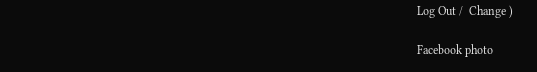Log Out /  Change )

Facebook photo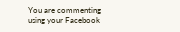You are commenting using your Facebook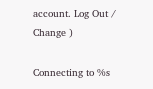account. Log Out /  Change )

Connecting to %s